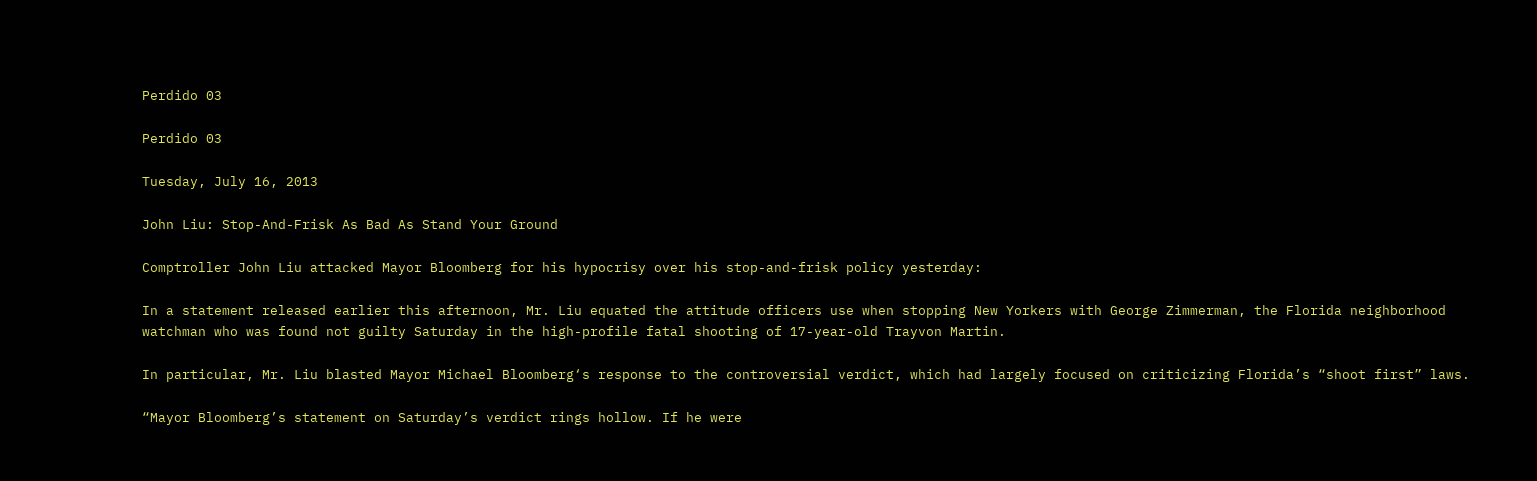Perdido 03

Perdido 03

Tuesday, July 16, 2013

John Liu: Stop-And-Frisk As Bad As Stand Your Ground

Comptroller John Liu attacked Mayor Bloomberg for his hypocrisy over his stop-and-frisk policy yesterday:

In a statement released earlier this afternoon, Mr. Liu equated the attitude officers use when stopping New Yorkers with George Zimmerman, the Florida neighborhood watchman who was found not guilty Saturday in the high-profile fatal shooting of 17-year-old Trayvon Martin.

In particular, Mr. Liu blasted Mayor Michael Bloomberg‘s response to the controversial verdict, which had largely focused on criticizing Florida’s “shoot first” laws.

“Mayor Bloomberg’s statement on Saturday’s verdict rings hollow. If he were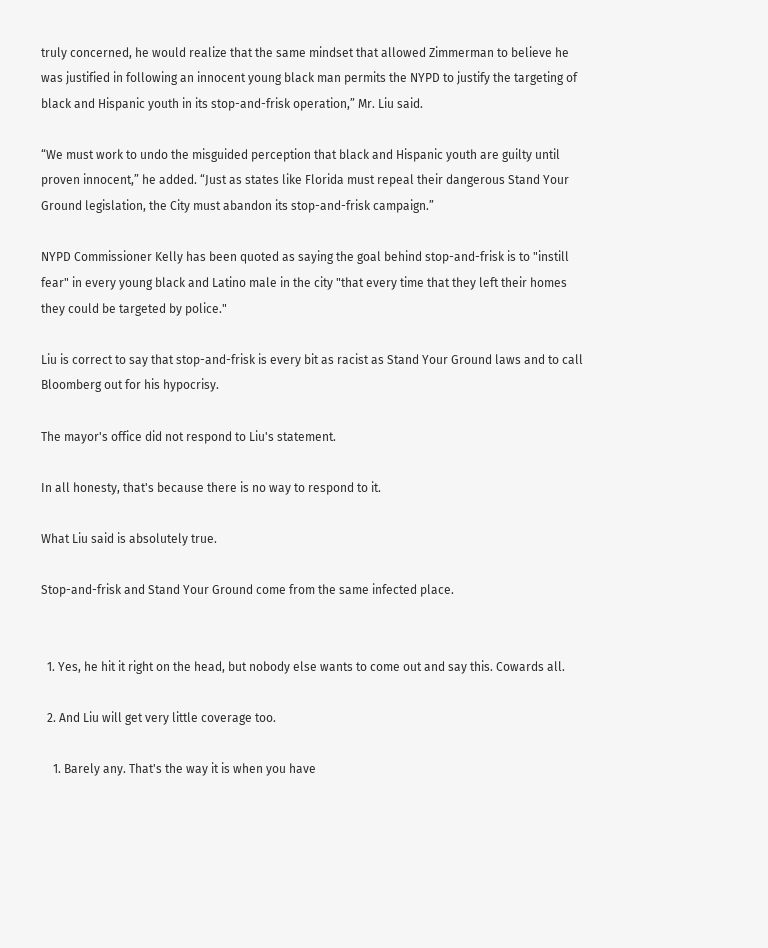truly concerned, he would realize that the same mindset that allowed Zimmerman to believe he was justified in following an innocent young black man permits the NYPD to justify the targeting of black and Hispanic youth in its stop-and-frisk operation,” Mr. Liu said.

“We must work to undo the misguided perception that black and Hispanic youth are guilty until proven innocent,” he added. “Just as states like Florida must repeal their dangerous Stand Your Ground legislation, the City must abandon its stop-and-frisk campaign.”

NYPD Commissioner Kelly has been quoted as saying the goal behind stop-and-frisk is to "instill fear" in every young black and Latino male in the city "that every time that they left their homes they could be targeted by police."

Liu is correct to say that stop-and-frisk is every bit as racist as Stand Your Ground laws and to call Bloomberg out for his hypocrisy.

The mayor's office did not respond to Liu's statement.

In all honesty, that's because there is no way to respond to it.

What Liu said is absolutely true.

Stop-and-frisk and Stand Your Ground come from the same infected place.


  1. Yes, he hit it right on the head, but nobody else wants to come out and say this. Cowards all.

  2. And Liu will get very little coverage too.

    1. Barely any. That's the way it is when you have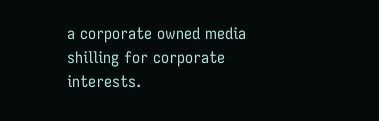a corporate owned media shilling for corporate interests.